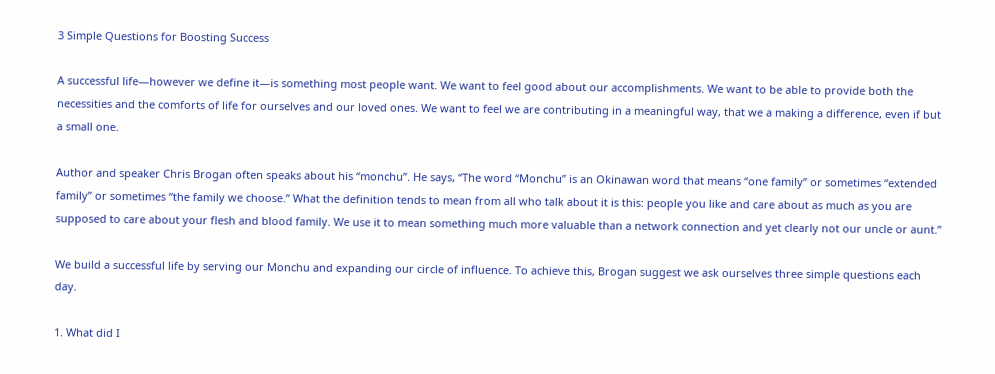3 Simple Questions for Boosting Success

A successful life—however we define it—is something most people want. We want to feel good about our accomplishments. We want to be able to provide both the necessities and the comforts of life for ourselves and our loved ones. We want to feel we are contributing in a meaningful way, that we a making a difference, even if but a small one.

Author and speaker Chris Brogan often speaks about his “monchu”. He says, “The word “Monchu” is an Okinawan word that means “one family” or sometimes “extended family” or sometimes “the family we choose.” What the definition tends to mean from all who talk about it is this: people you like and care about as much as you are supposed to care about your flesh and blood family. We use it to mean something much more valuable than a network connection and yet clearly not our uncle or aunt.”

We build a successful life by serving our Monchu and expanding our circle of influence. To achieve this, Brogan suggest we ask ourselves three simple questions each day.

1. What did I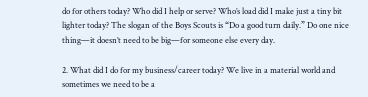do for others today? Who did I help or serve? Who’s load did I make just a tiny bit lighter today? The slogan of the Boys Scouts is “Do a good turn daily.” Do one nice thing—it doesn’t need to be big—for someone else every day.

2. What did I do for my business/career today? We live in a material world and sometimes we need to be a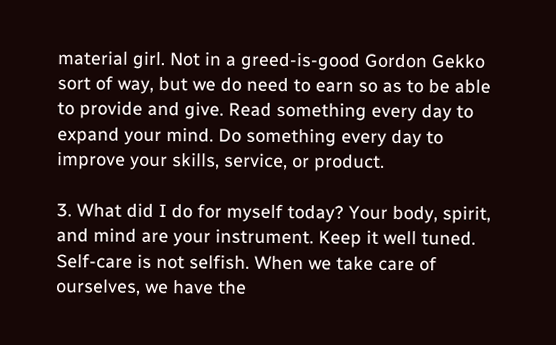material girl. Not in a greed-is-good Gordon Gekko sort of way, but we do need to earn so as to be able to provide and give. Read something every day to expand your mind. Do something every day to improve your skills, service, or product.

3. What did I do for myself today? Your body, spirit, and mind are your instrument. Keep it well tuned. Self-care is not selfish. When we take care of ourselves, we have the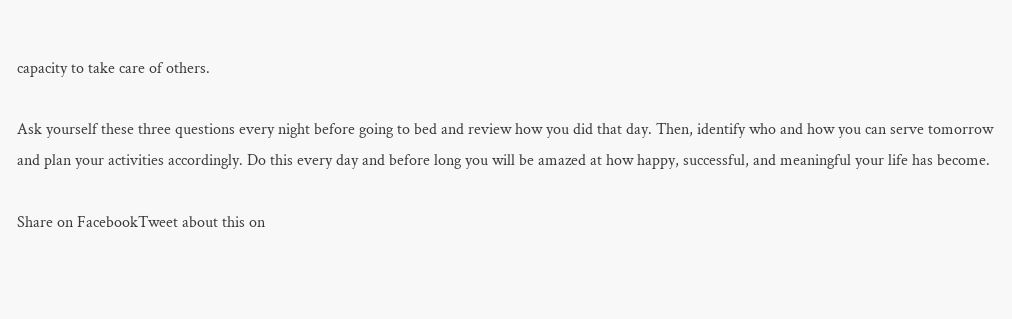capacity to take care of others.

Ask yourself these three questions every night before going to bed and review how you did that day. Then, identify who and how you can serve tomorrow and plan your activities accordingly. Do this every day and before long you will be amazed at how happy, successful, and meaningful your life has become.

Share on FacebookTweet about this on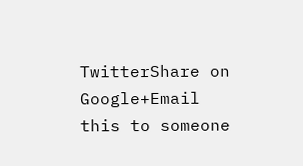TwitterShare on Google+Email this to someone